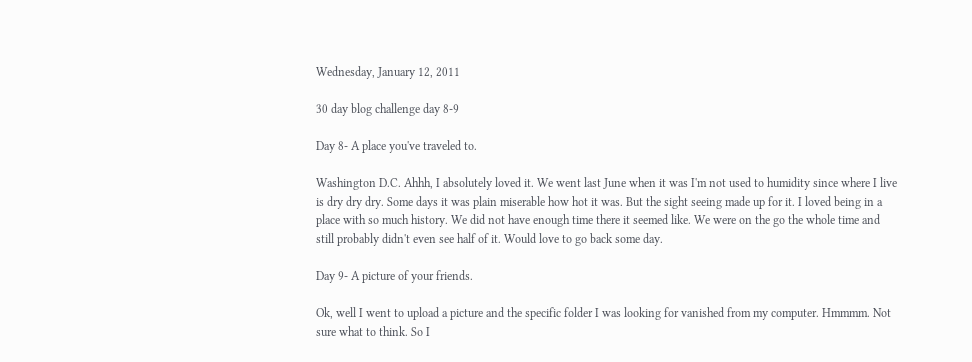Wednesday, January 12, 2011

30 day blog challenge day 8-9

Day 8- A place you've traveled to.

Washington D.C. Ahhh, I absolutely loved it. We went last June when it was I'm not used to humidity since where I live is dry dry dry. Some days it was plain miserable how hot it was. But the sight seeing made up for it. I loved being in a place with so much history. We did not have enough time there it seemed like. We were on the go the whole time and still probably didn't even see half of it. Would love to go back some day.

Day 9- A picture of your friends.

Ok, well I went to upload a picture and the specific folder I was looking for vanished from my computer. Hmmmm. Not sure what to think. So I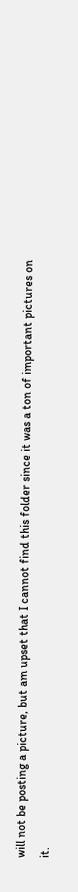will not be posting a picture, but am upset that I cannot find this folder since it was a ton of important pictures on it.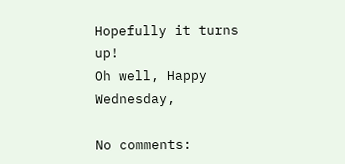Hopefully it turns up!
Oh well, Happy Wednesday,

No comments: